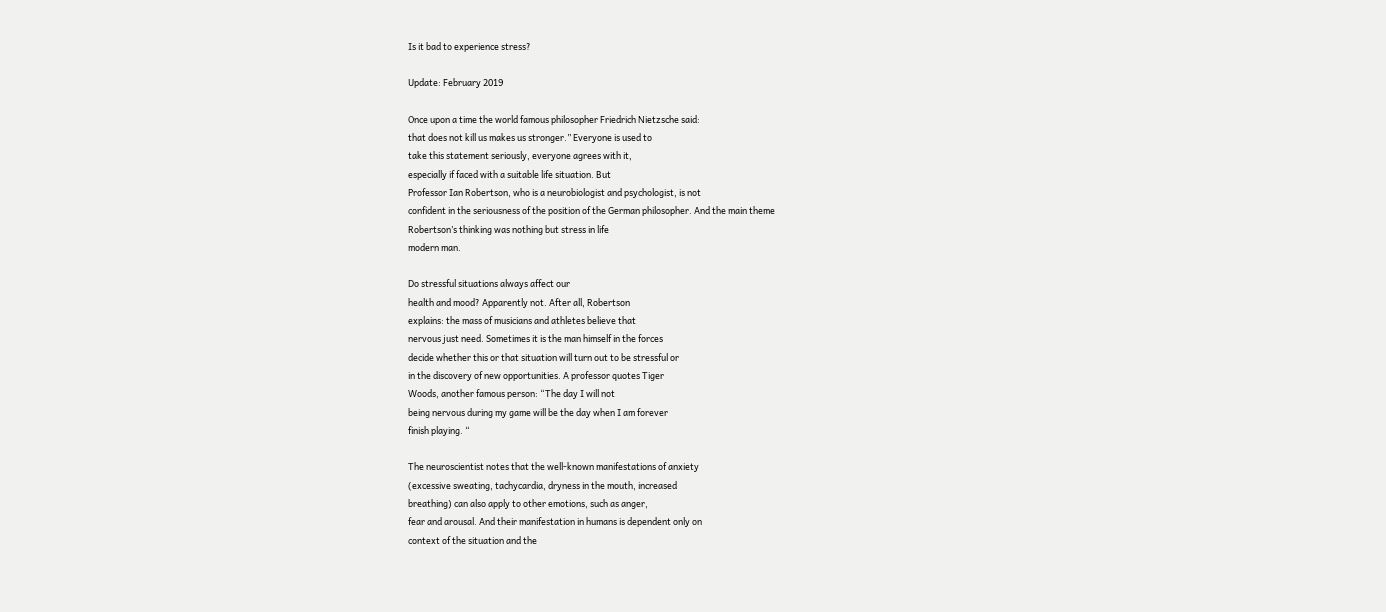Is it bad to experience stress?

Update: February 2019

Once upon a time the world famous philosopher Friedrich Nietzsche said:
that does not kill us makes us stronger.” Everyone is used to
take this statement seriously, everyone agrees with it,
especially if faced with a suitable life situation. But
Professor Ian Robertson, who is a neurobiologist and psychologist, is not
confident in the seriousness of the position of the German philosopher. And the main theme
Robertson’s thinking was nothing but stress in life
modern man.

Do stressful situations always affect our
health and mood? Apparently not. After all, Robertson
explains: the mass of musicians and athletes believe that
nervous just need. Sometimes it is the man himself in the forces
decide whether this or that situation will turn out to be stressful or
in the discovery of new opportunities. A professor quotes Tiger
Woods, another famous person: “The day I will not
being nervous during my game will be the day when I am forever
finish playing. “

The neuroscientist notes that the well-known manifestations of anxiety
(excessive sweating, tachycardia, dryness in the mouth, increased
breathing) can also apply to other emotions, such as anger,
fear and arousal. And their manifestation in humans is dependent only on
context of the situation and the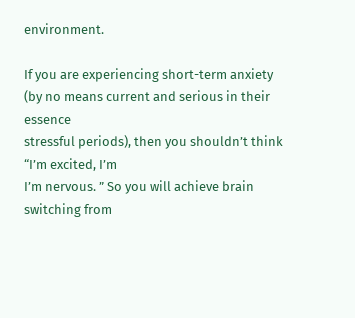environment.

If you are experiencing short-term anxiety
(by no means current and serious in their essence
stressful periods), then you shouldn’t think “I’m excited, I’m
I’m nervous. ” So you will achieve brain switching from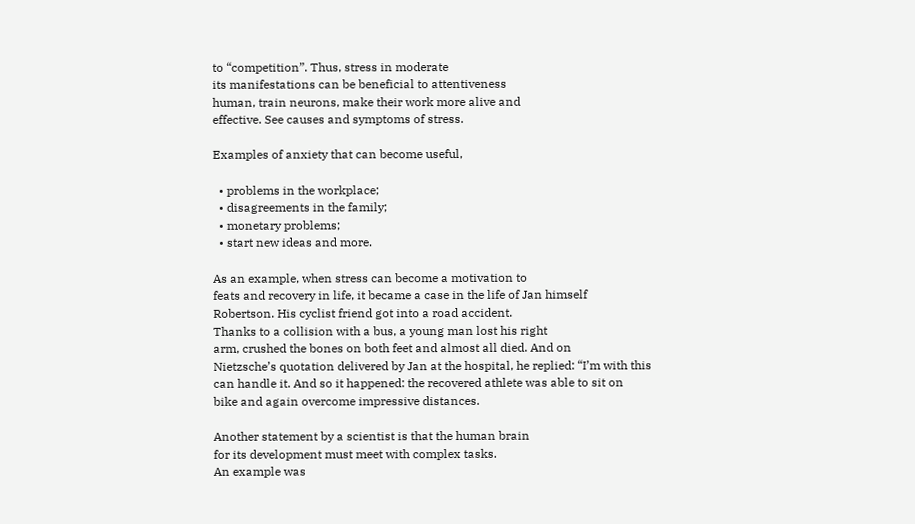to “competition”. Thus, stress in moderate
its manifestations can be beneficial to attentiveness
human, train neurons, make their work more alive and
effective. See causes and symptoms of stress.

Examples of anxiety that can become useful,

  • problems in the workplace;
  • disagreements in the family;
  • monetary problems;
  • start new ideas and more.

As an example, when stress can become a motivation to
feats and recovery in life, it became a case in the life of Jan himself
Robertson. His cyclist friend got into a road accident.
Thanks to a collision with a bus, a young man lost his right
arm, crushed the bones on both feet and almost all died. And on
Nietzsche’s quotation delivered by Jan at the hospital, he replied: “I’m with this
can handle it. And so it happened: the recovered athlete was able to sit on
bike and again overcome impressive distances.

Another statement by a scientist is that the human brain
for its development must meet with complex tasks.
An example was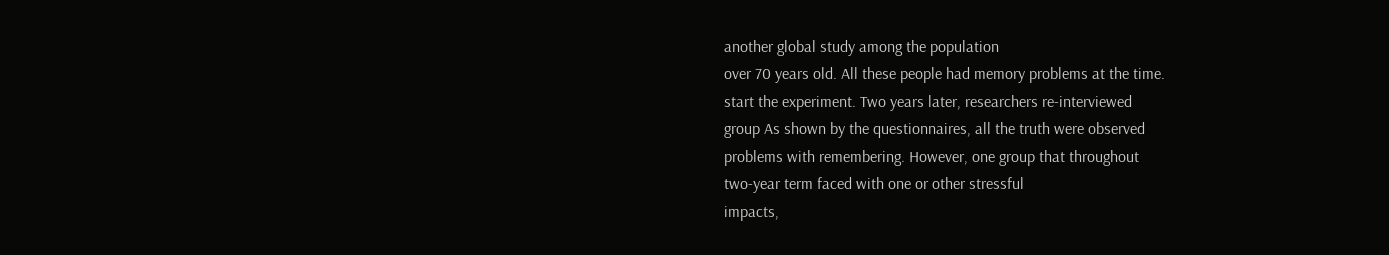another global study among the population
over 70 years old. All these people had memory problems at the time.
start the experiment. Two years later, researchers re-interviewed
group As shown by the questionnaires, all the truth were observed
problems with remembering. However, one group that throughout
two-year term faced with one or other stressful
impacts,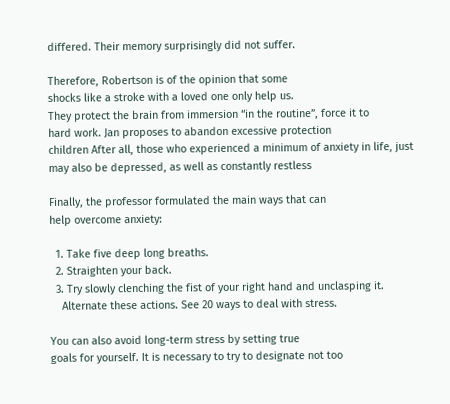differed. Their memory surprisingly did not suffer.

Therefore, Robertson is of the opinion that some
shocks like a stroke with a loved one only help us.
They protect the brain from immersion “in the routine”, force it to
hard work. Jan proposes to abandon excessive protection
children After all, those who experienced a minimum of anxiety in life, just
may also be depressed, as well as constantly restless

Finally, the professor formulated the main ways that can
help overcome anxiety:

  1. Take five deep long breaths.
  2. Straighten your back.
  3. Try slowly clenching the fist of your right hand and unclasping it.
    Alternate these actions. See 20 ways to deal with stress.

You can also avoid long-term stress by setting true
goals for yourself. It is necessary to try to designate not too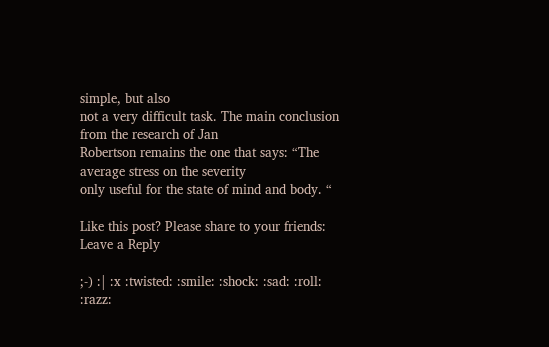simple, but also
not a very difficult task. The main conclusion from the research of Jan
Robertson remains the one that says: “The average stress on the severity
only useful for the state of mind and body. “

Like this post? Please share to your friends:
Leave a Reply

;-) :| :x :twisted: :smile: :shock: :sad: :roll: :razz: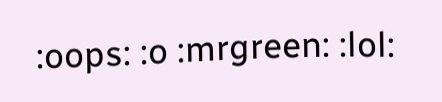:oops: :o :mrgreen: :lol: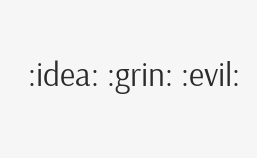:idea: :grin: :evil: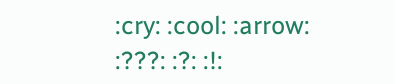:cry: :cool: :arrow: :???: :?: :!: